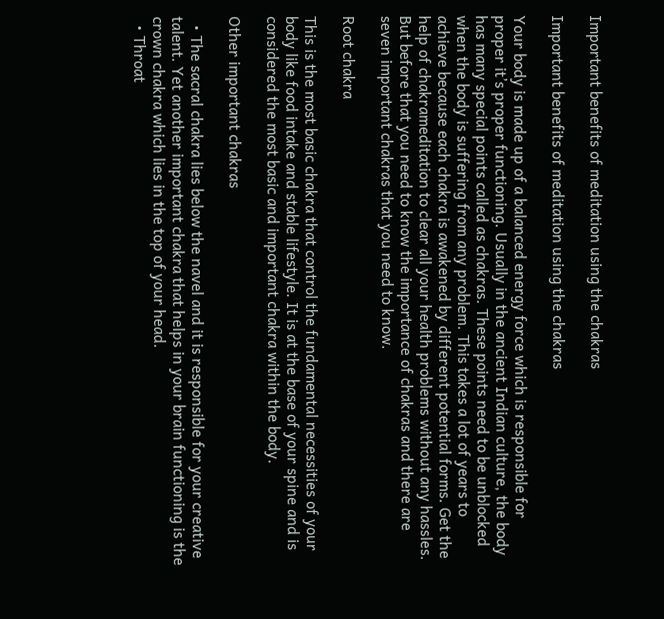Important benefits of meditation using the chakras

Important benefits of meditation using the chakras

Your body is made up of a balanced energy force which is responsible for proper it’s proper functioning. Usually in the ancient Indian culture, the body has many special points called as chakras. These points need to be unblocked when the body is suffering from any problem. This takes a lot of years to achieve because each chakra is awakened by different potential forms. Get the help of chakrameditation to clear all your health problems without any hassles.  But before that you need to know the importance of chakras and there are seven important chakras that you need to know.

Root chakra

This is the most basic chakra that control the fundamental necessities of your body like food intake and stable lifestyle. It is at the base of your spine and is considered the most basic and important chakra within the body.

Other important chakras

  • The sacral chakra lies below the navel and it is responsible for your creative talent. Yet another important chakra that helps in your brain functioning is the crown chakra which lies in the top of your head.
  • Throat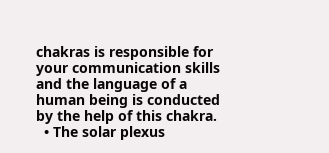chakras is responsible for your communication skills and the language of a human being is conducted by the help of this chakra.
  • The solar plexus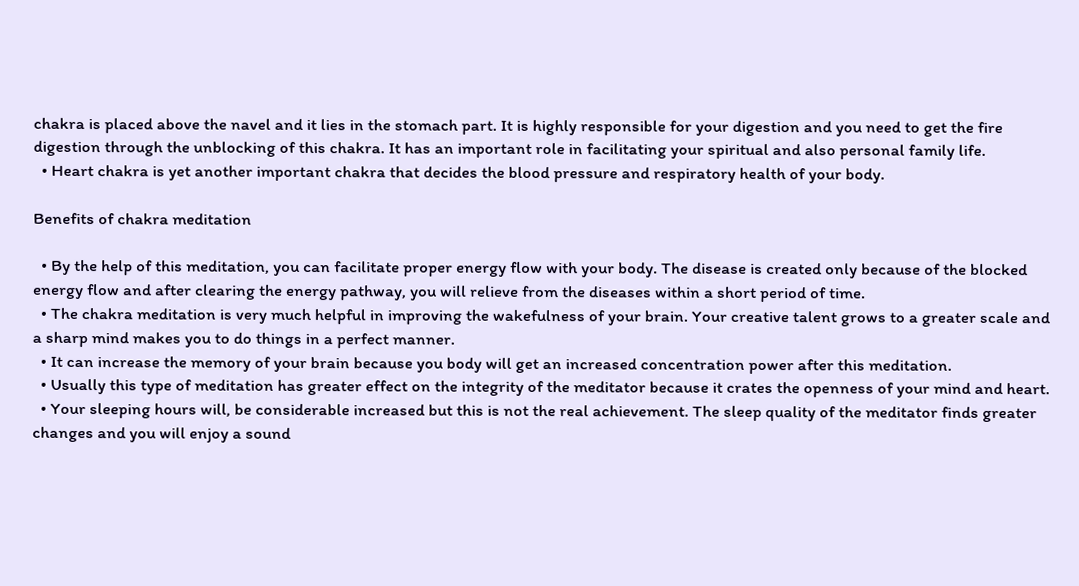chakra is placed above the navel and it lies in the stomach part. It is highly responsible for your digestion and you need to get the fire digestion through the unblocking of this chakra. It has an important role in facilitating your spiritual and also personal family life.
  • Heart chakra is yet another important chakra that decides the blood pressure and respiratory health of your body.

Benefits of chakra meditation

  • By the help of this meditation, you can facilitate proper energy flow with your body. The disease is created only because of the blocked energy flow and after clearing the energy pathway, you will relieve from the diseases within a short period of time.
  • The chakra meditation is very much helpful in improving the wakefulness of your brain. Your creative talent grows to a greater scale and a sharp mind makes you to do things in a perfect manner.
  • It can increase the memory of your brain because you body will get an increased concentration power after this meditation.
  • Usually this type of meditation has greater effect on the integrity of the meditator because it crates the openness of your mind and heart.
  • Your sleeping hours will, be considerable increased but this is not the real achievement. The sleep quality of the meditator finds greater changes and you will enjoy a sound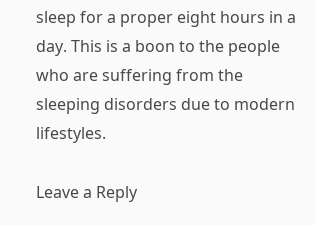sleep for a proper eight hours in a day. This is a boon to the people who are suffering from the sleeping disorders due to modern lifestyles.

Leave a Reply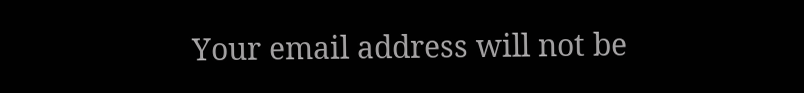Your email address will not be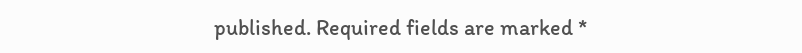published. Required fields are marked *